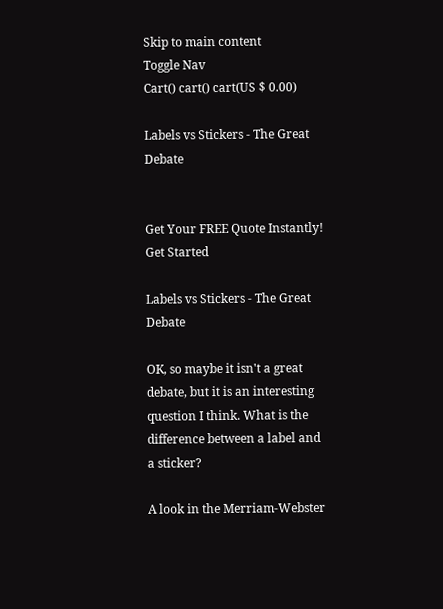Skip to main content
Toggle Nav
Cart() cart() cart(US $ 0.00)

Labels vs Stickers - The Great Debate


Get Your FREE Quote Instantly!
Get Started

Labels vs Stickers - The Great Debate

OK, so maybe it isn't a great debate, but it is an interesting question I think. What is the difference between a label and a sticker?

A look in the Merriam-Webster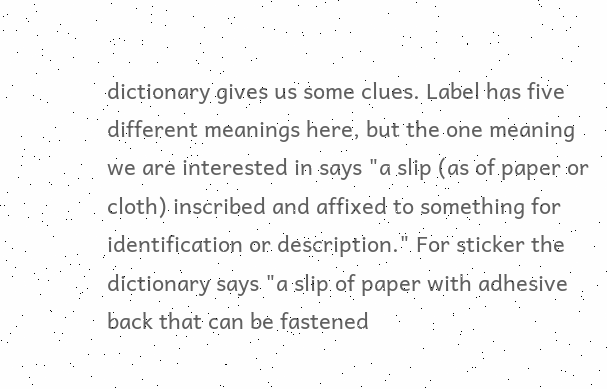dictionary gives us some clues. Label has five different meanings here, but the one meaning we are interested in says "a slip (as of paper or cloth) inscribed and affixed to something for identification or description." For sticker the dictionary says "a slip of paper with adhesive back that can be fastened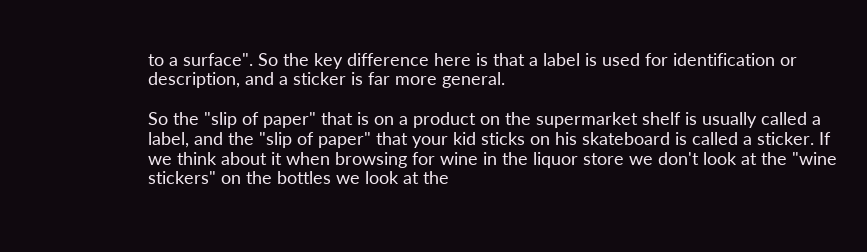to a surface". So the key difference here is that a label is used for identification or description, and a sticker is far more general.

So the "slip of paper" that is on a product on the supermarket shelf is usually called a label, and the "slip of paper" that your kid sticks on his skateboard is called a sticker. If we think about it when browsing for wine in the liquor store we don't look at the "wine stickers" on the bottles we look at the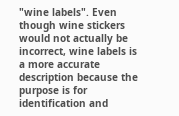"wine labels". Even though wine stickers would not actually be incorrect, wine labels is a more accurate description because the purpose is for identification and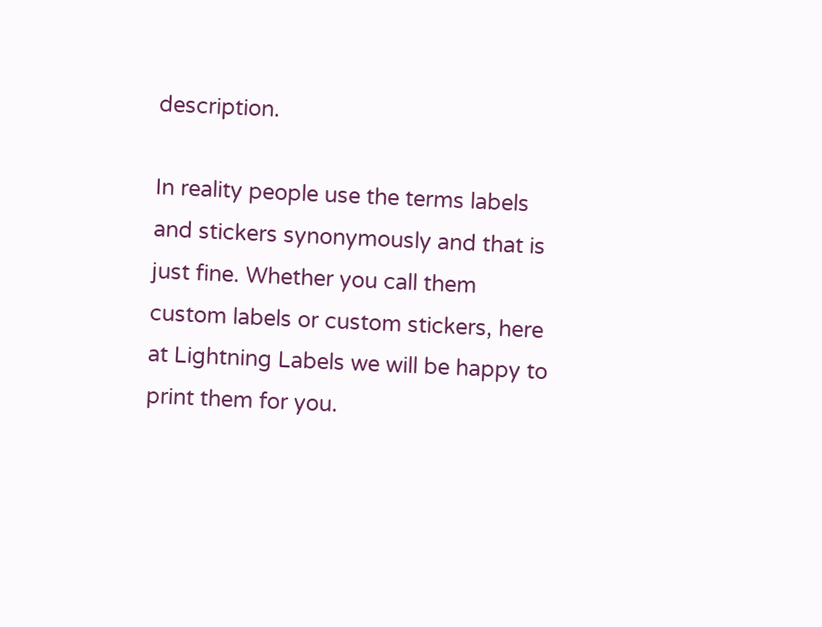description.

In reality people use the terms labels and stickers synonymously and that is just fine. Whether you call them custom labels or custom stickers, here at Lightning Labels we will be happy to print them for you.